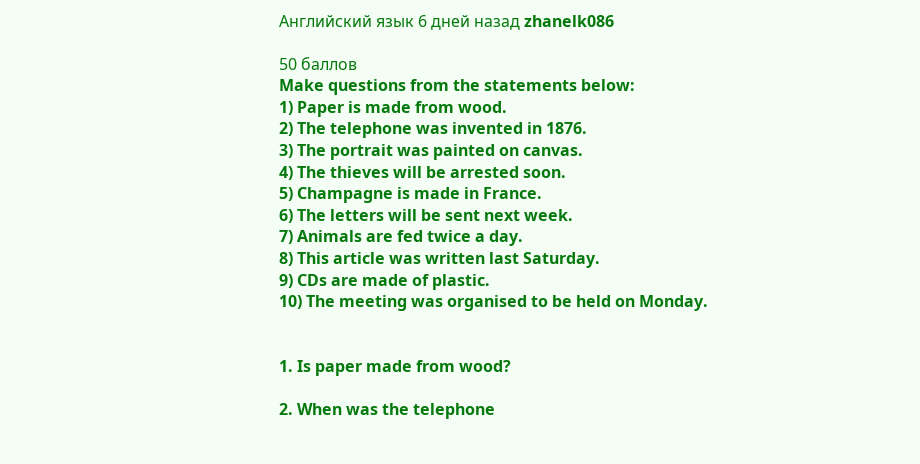Английский язык 6 дней назад zhanelk086

50 баллов
Make questions from the statements below:
1) Paper is made from wood.
2) The telephone was invented in 1876.
3) The portrait was painted on canvas.
4) The thieves will be arrested soon.
5) Champagne is made in France.
6) The letters will be sent next week.
7) Animals are fed twice a day.
8) This article was written last Saturday.
9) CDs are made of plastic.
10) The meeting was organised to be held on Monday.


1. Is paper made from wood?

2. When was the telephone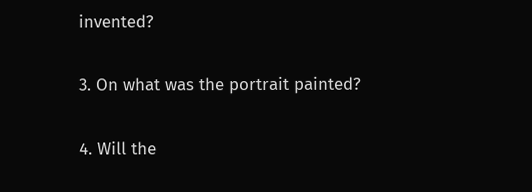invented?

3. On what was the portrait painted?

4. Will the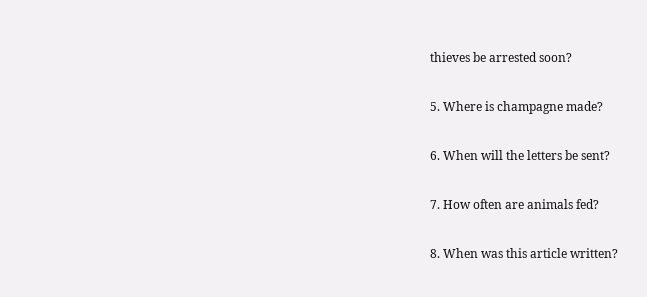thieves be arrested soon?

5. Where is champagne made?

6. When will the letters be sent?

7. How often are animals fed?

8. When was this article written?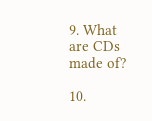9. What are CDs made of?

10.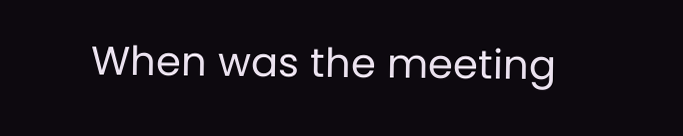When was the meeting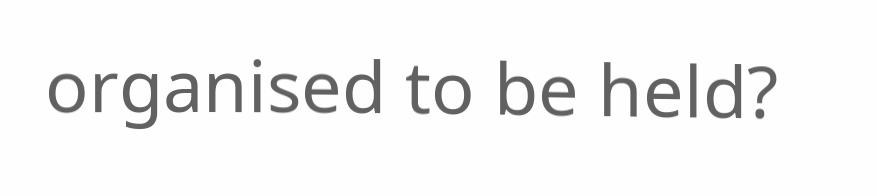organised to be held?